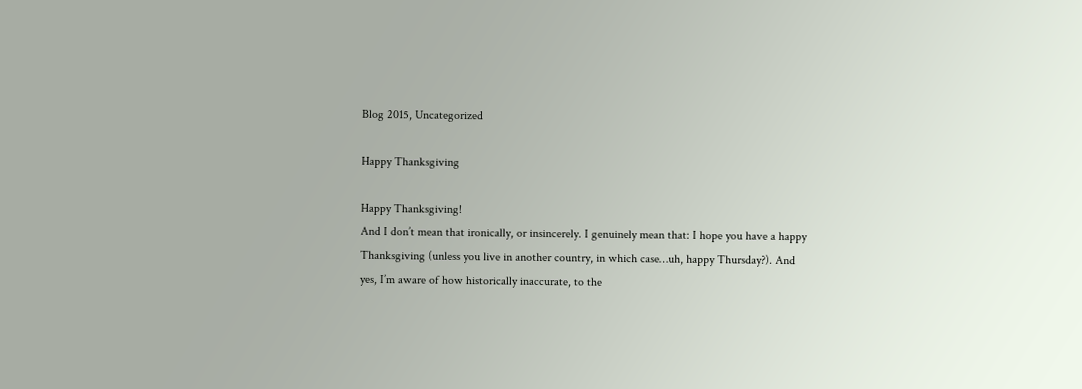Blog 2015, Uncategorized

Happy Thanksgiving

Happy Thanksgiving!
And I don’t mean that ironically, or insincerely. I genuinely mean that: I hope you have a happy Thanksgiving (unless you live in another country, in which case…uh, happy Thursday?). And yes, I’m aware of how historically inaccurate, to the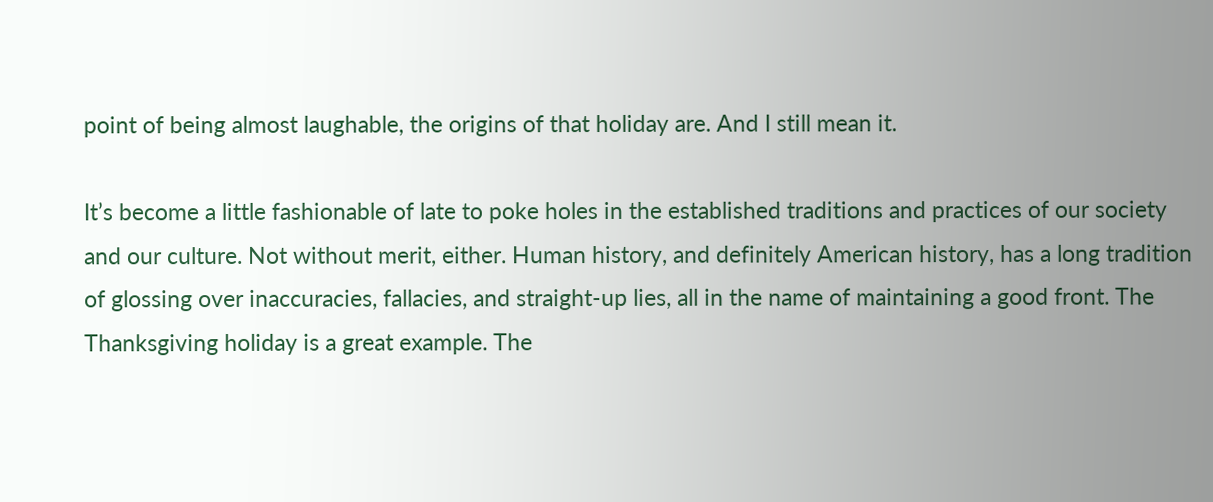point of being almost laughable, the origins of that holiday are. And I still mean it.

It’s become a little fashionable of late to poke holes in the established traditions and practices of our society and our culture. Not without merit, either. Human history, and definitely American history, has a long tradition of glossing over inaccuracies, fallacies, and straight-up lies, all in the name of maintaining a good front. The Thanksgiving holiday is a great example. The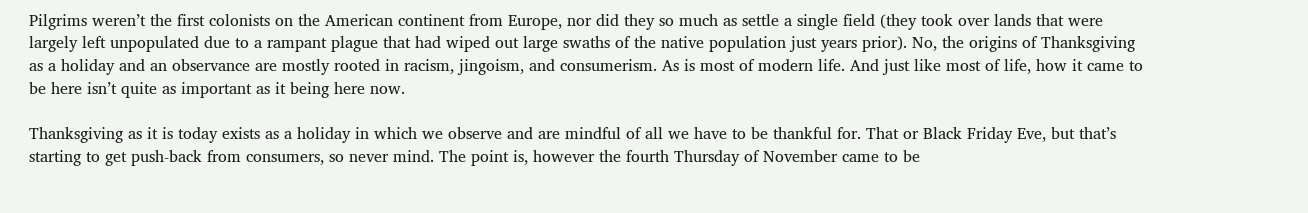Pilgrims weren’t the first colonists on the American continent from Europe, nor did they so much as settle a single field (they took over lands that were largely left unpopulated due to a rampant plague that had wiped out large swaths of the native population just years prior). No, the origins of Thanksgiving as a holiday and an observance are mostly rooted in racism, jingoism, and consumerism. As is most of modern life. And just like most of life, how it came to be here isn’t quite as important as it being here now.

Thanksgiving as it is today exists as a holiday in which we observe and are mindful of all we have to be thankful for. That or Black Friday Eve, but that’s starting to get push-back from consumers, so never mind. The point is, however the fourth Thursday of November came to be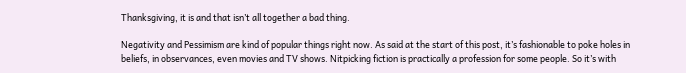Thanksgiving, it is and that isn’t all together a bad thing.

Negativity and Pessimism are kind of popular things right now. As said at the start of this post, it’s fashionable to poke holes in beliefs, in observances, even movies and TV shows. Nitpicking fiction is practically a profession for some people. So it’s with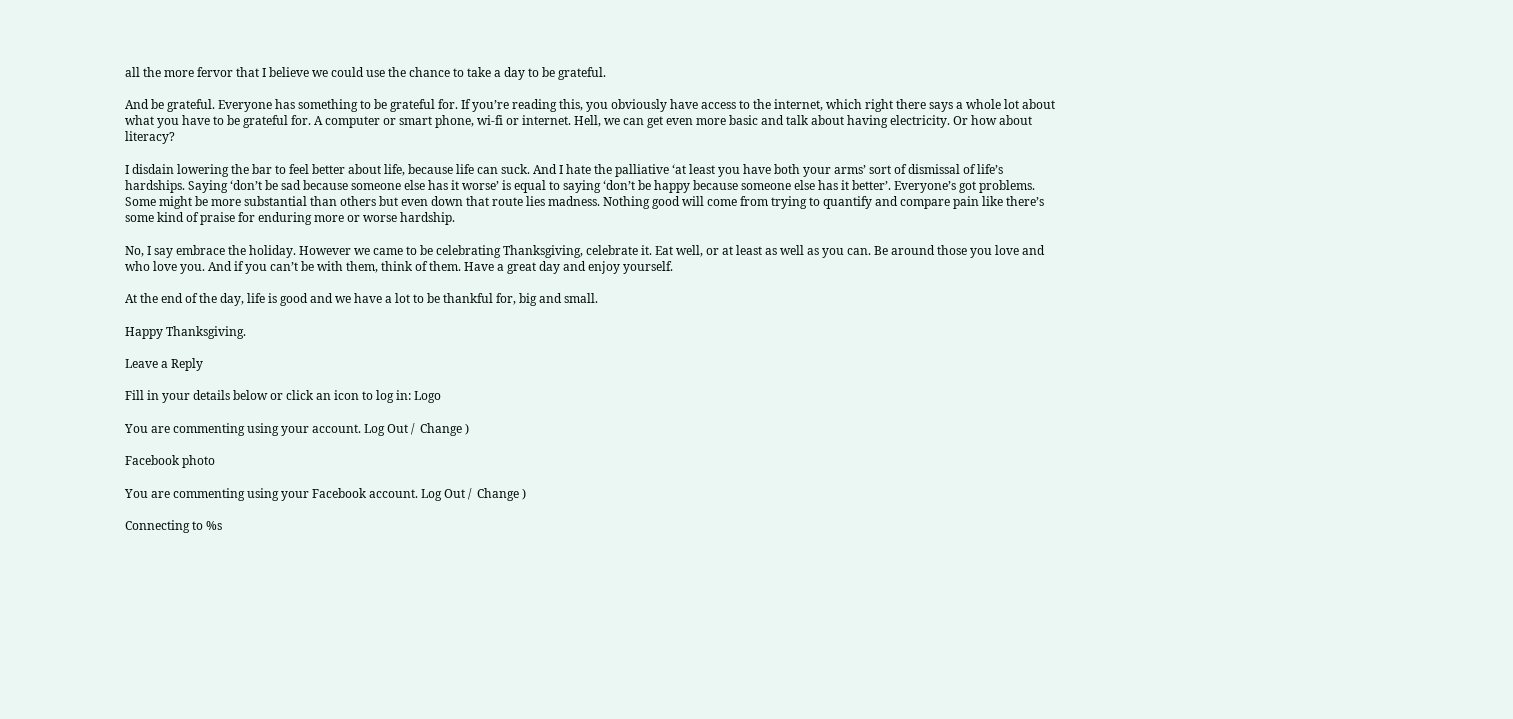all the more fervor that I believe we could use the chance to take a day to be grateful.

And be grateful. Everyone has something to be grateful for. If you’re reading this, you obviously have access to the internet, which right there says a whole lot about what you have to be grateful for. A computer or smart phone, wi-fi or internet. Hell, we can get even more basic and talk about having electricity. Or how about literacy?

I disdain lowering the bar to feel better about life, because life can suck. And I hate the palliative ‘at least you have both your arms’ sort of dismissal of life’s hardships. Saying ‘don’t be sad because someone else has it worse’ is equal to saying ‘don’t be happy because someone else has it better’. Everyone’s got problems. Some might be more substantial than others but even down that route lies madness. Nothing good will come from trying to quantify and compare pain like there’s some kind of praise for enduring more or worse hardship.

No, I say embrace the holiday. However we came to be celebrating Thanksgiving, celebrate it. Eat well, or at least as well as you can. Be around those you love and who love you. And if you can’t be with them, think of them. Have a great day and enjoy yourself.

At the end of the day, life is good and we have a lot to be thankful for, big and small.

Happy Thanksgiving.

Leave a Reply

Fill in your details below or click an icon to log in: Logo

You are commenting using your account. Log Out /  Change )

Facebook photo

You are commenting using your Facebook account. Log Out /  Change )

Connecting to %s